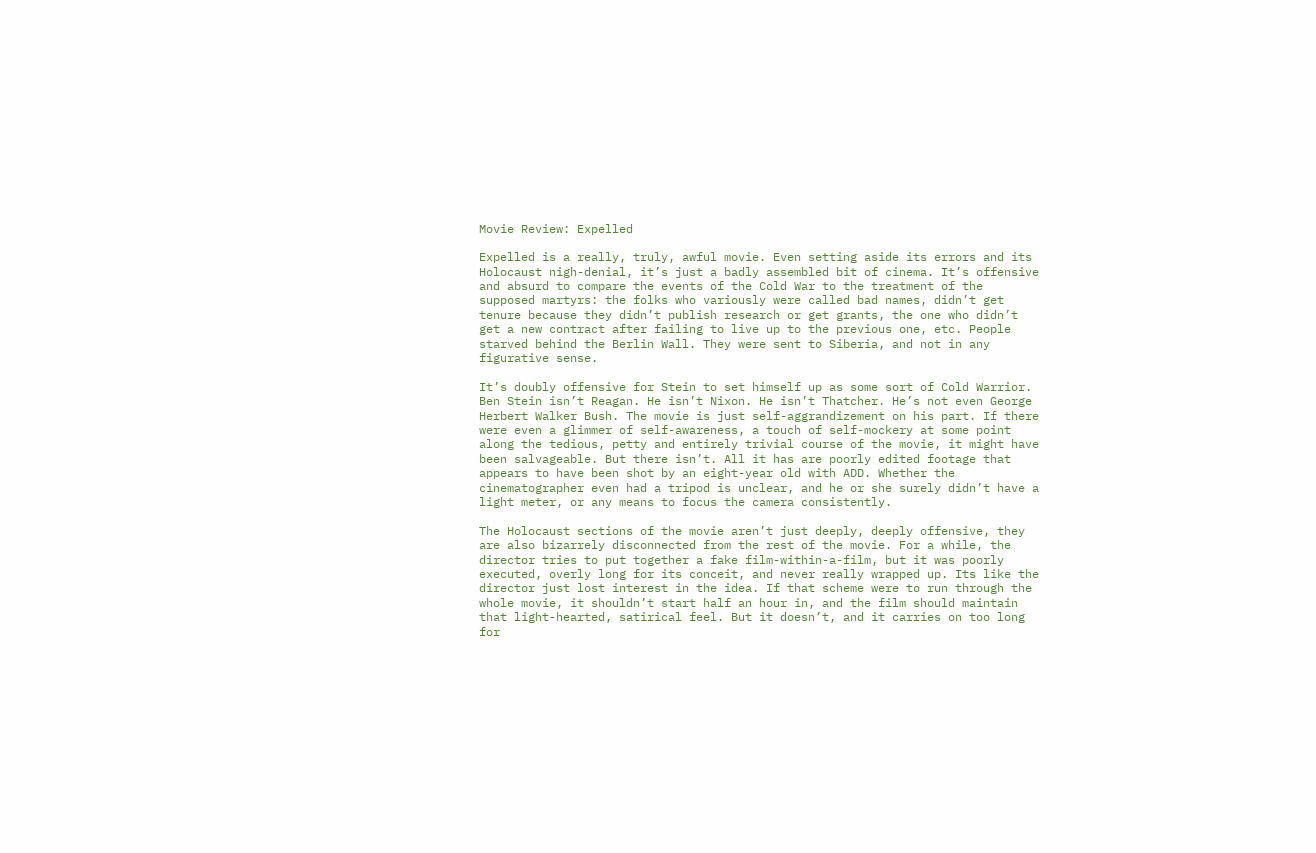Movie Review: Expelled

Expelled is a really, truly, awful movie. Even setting aside its errors and its Holocaust nigh-denial, it’s just a badly assembled bit of cinema. It’s offensive and absurd to compare the events of the Cold War to the treatment of the supposed martyrs: the folks who variously were called bad names, didn’t get tenure because they didn’t publish research or get grants, the one who didn’t get a new contract after failing to live up to the previous one, etc. People starved behind the Berlin Wall. They were sent to Siberia, and not in any figurative sense.

It’s doubly offensive for Stein to set himself up as some sort of Cold Warrior. Ben Stein isn’t Reagan. He isn’t Nixon. He isn’t Thatcher. He’s not even George Herbert Walker Bush. The movie is just self-aggrandizement on his part. If there were even a glimmer of self-awareness, a touch of self-mockery at some point along the tedious, petty and entirely trivial course of the movie, it might have been salvageable. But there isn’t. All it has are poorly edited footage that appears to have been shot by an eight-year old with ADD. Whether the cinematographer even had a tripod is unclear, and he or she surely didn’t have a light meter, or any means to focus the camera consistently.

The Holocaust sections of the movie aren’t just deeply, deeply offensive, they are also bizarrely disconnected from the rest of the movie. For a while, the director tries to put together a fake film-within-a-film, but it was poorly executed, overly long for its conceit, and never really wrapped up. Its like the director just lost interest in the idea. If that scheme were to run through the whole movie, it shouldn’t start half an hour in, and the film should maintain that light-hearted, satirical feel. But it doesn’t, and it carries on too long for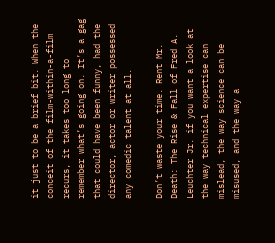it just to be a brief bit. When the conceit of the film-within-a-film recurs, it takes too long to remember what’s going on. It’s a gag that could have been funny, had the director, actor or writer possessed any comedic talent at all.

Don’t waste your time. Rent Mr. Death: The Rise & Fall of Fred A. Leuchter Jr. if you want a look at the way technical expertise can mislead, the way science can be misused, and the way a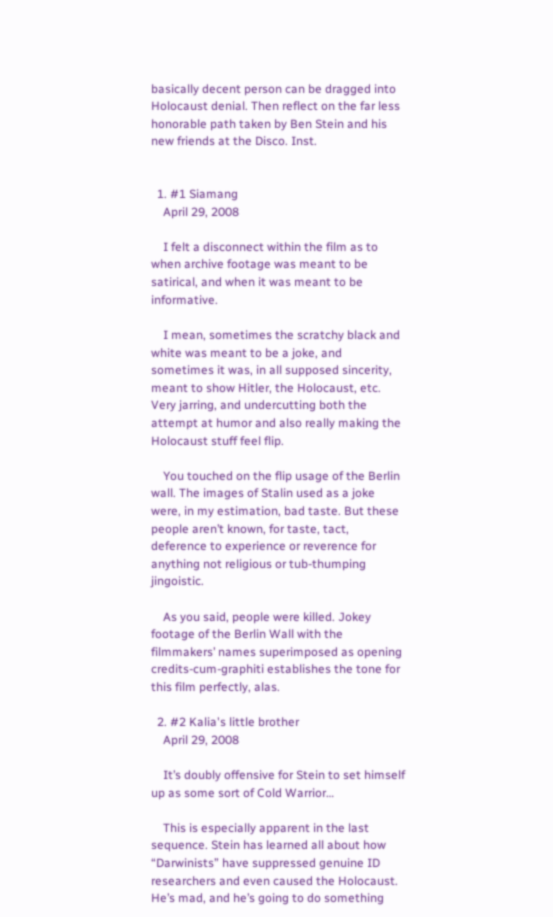basically decent person can be dragged into Holocaust denial. Then reflect on the far less honorable path taken by Ben Stein and his new friends at the Disco. Inst.


  1. #1 Siamang
    April 29, 2008

    I felt a disconnect within the film as to when archive footage was meant to be satirical, and when it was meant to be informative.

    I mean, sometimes the scratchy black and white was meant to be a joke, and sometimes it was, in all supposed sincerity, meant to show Hitler, the Holocaust, etc. Very jarring, and undercutting both the attempt at humor and also really making the Holocaust stuff feel flip.

    You touched on the flip usage of the Berlin wall. The images of Stalin used as a joke were, in my estimation, bad taste. But these people aren’t known, for taste, tact, deference to experience or reverence for anything not religious or tub-thumping jingoistic.

    As you said, people were killed. Jokey footage of the Berlin Wall with the filmmakers’ names superimposed as opening credits-cum-graphiti establishes the tone for this film perfectly, alas.

  2. #2 Kalia's little brother
    April 29, 2008

    It’s doubly offensive for Stein to set himself up as some sort of Cold Warrior…

    This is especially apparent in the last sequence. Stein has learned all about how “Darwinists” have suppressed genuine ID researchers and even caused the Holocaust. He’s mad, and he’s going to do something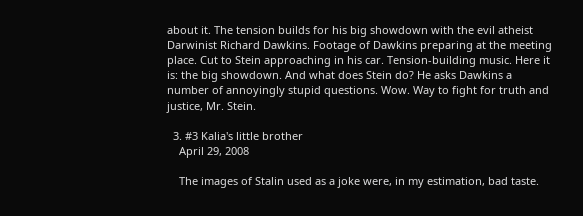about it. The tension builds for his big showdown with the evil atheist Darwinist Richard Dawkins. Footage of Dawkins preparing at the meeting place. Cut to Stein approaching in his car. Tension-building music. Here it is: the big showdown. And what does Stein do? He asks Dawkins a number of annoyingly stupid questions. Wow. Way to fight for truth and justice, Mr. Stein.

  3. #3 Kalia's little brother
    April 29, 2008

    The images of Stalin used as a joke were, in my estimation, bad taste.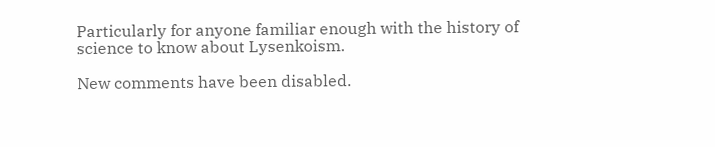Particularly for anyone familiar enough with the history of science to know about Lysenkoism.

New comments have been disabled.